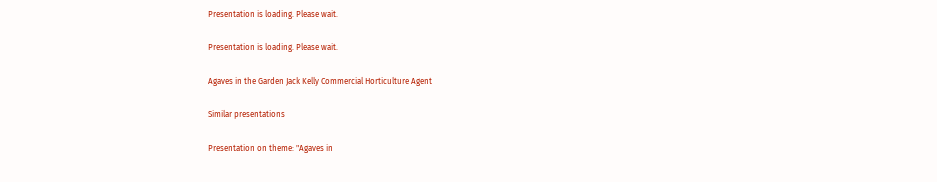Presentation is loading. Please wait.

Presentation is loading. Please wait.

Agaves in the Garden Jack Kelly Commercial Horticulture Agent

Similar presentations

Presentation on theme: "Agaves in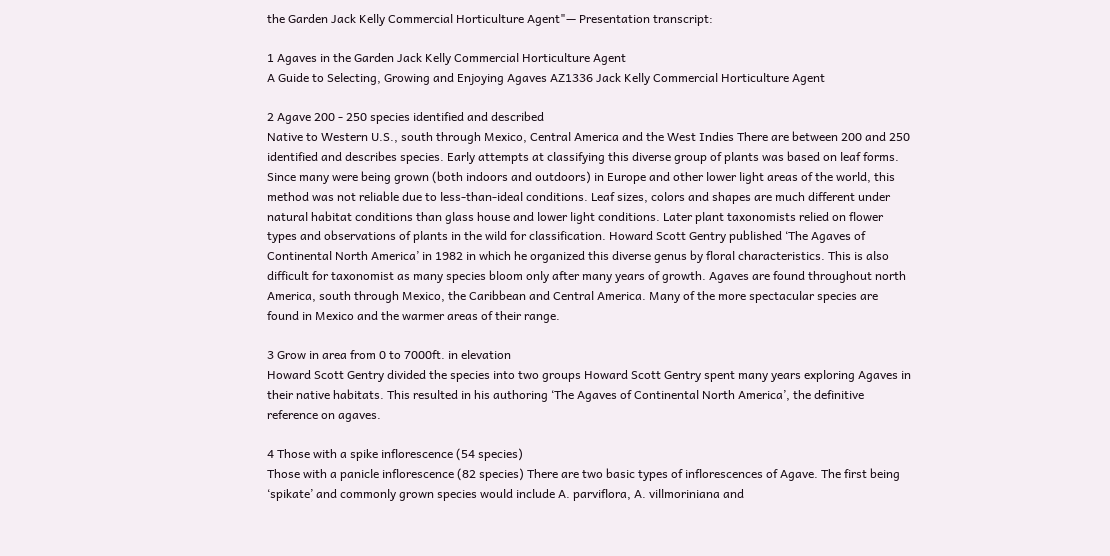the Garden Jack Kelly Commercial Horticulture Agent"— Presentation transcript:

1 Agaves in the Garden Jack Kelly Commercial Horticulture Agent
A Guide to Selecting, Growing and Enjoying Agaves AZ1336 Jack Kelly Commercial Horticulture Agent

2 Agave 200 - 250 species identified and described
Native to Western U.S., south through Mexico, Central America and the West Indies There are between 200 and 250 identified and describes species. Early attempts at classifying this diverse group of plants was based on leaf forms. Since many were being grown (both indoors and outdoors) in Europe and other lower light areas of the world, this method was not reliable due to less-than-ideal conditions. Leaf sizes, colors and shapes are much different under natural habitat conditions than glass house and lower light conditions. Later plant taxonomists relied on flower types and observations of plants in the wild for classification. Howard Scott Gentry published ‘The Agaves of Continental North America’ in 1982 in which he organized this diverse genus by floral characteristics. This is also difficult for taxonomist as many species bloom only after many years of growth. Agaves are found throughout north America, south through Mexico, the Caribbean and Central America. Many of the more spectacular species are found in Mexico and the warmer areas of their range.

3 Grow in area from 0 to 7000ft. in elevation
Howard Scott Gentry divided the species into two groups Howard Scott Gentry spent many years exploring Agaves in their native habitats. This resulted in his authoring ‘The Agaves of Continental North America’, the definitive reference on agaves.

4 Those with a spike inflorescence (54 species)
Those with a panicle inflorescence (82 species) There are two basic types of inflorescences of Agave. The first being ‘spikate’ and commonly grown species would include A. parviflora, A. villmoriniana and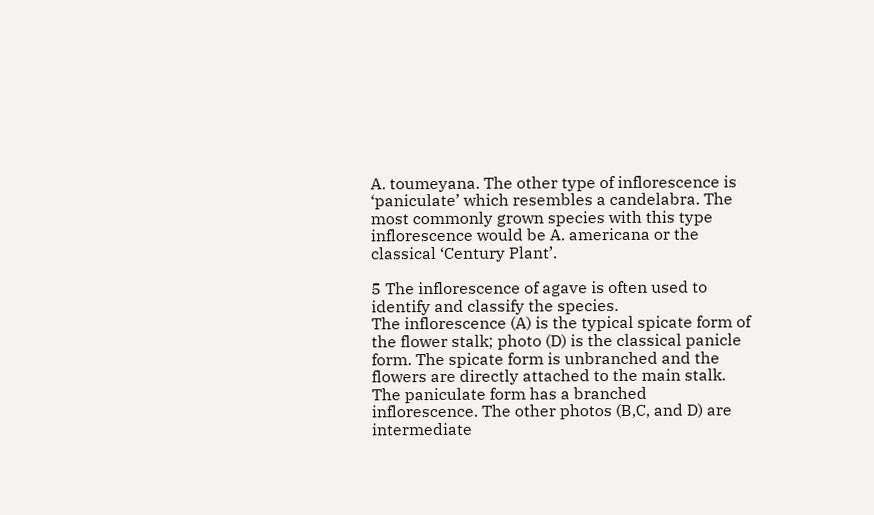A. toumeyana. The other type of inflorescence is ‘paniculate’ which resembles a candelabra. The most commonly grown species with this type inflorescence would be A. americana or the classical ‘Century Plant’.

5 The inflorescence of agave is often used to identify and classify the species.
The inflorescence (A) is the typical spicate form of the flower stalk; photo (D) is the classical panicle form. The spicate form is unbranched and the flowers are directly attached to the main stalk. The paniculate form has a branched inflorescence. The other photos (B,C, and D) are intermediate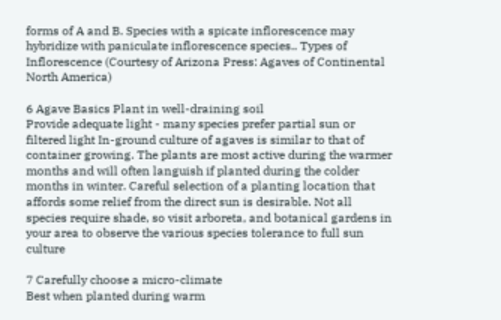forms of A and B. Species with a spicate inflorescence may hybridize with paniculate inflorescence species.. Types of Inflorescence (Courtesy of Arizona Press: Agaves of Continental North America)

6 Agave Basics Plant in well-draining soil
Provide adequate light - many species prefer partial sun or filtered light In-ground culture of agaves is similar to that of container growing. The plants are most active during the warmer months and will often languish if planted during the colder months in winter. Careful selection of a planting location that affords some relief from the direct sun is desirable. Not all species require shade, so visit arboreta, and botanical gardens in your area to observe the various species tolerance to full sun culture

7 Carefully choose a micro-climate
Best when planted during warm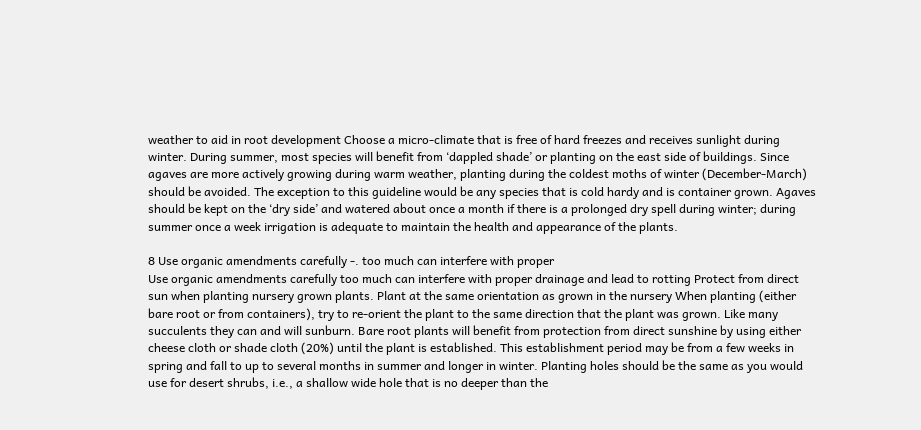weather to aid in root development Choose a micro-climate that is free of hard freezes and receives sunlight during winter. During summer, most species will benefit from ‘dappled shade’ or planting on the east side of buildings. Since agaves are more actively growing during warm weather, planting during the coldest moths of winter (December-March) should be avoided. The exception to this guideline would be any species that is cold hardy and is container grown. Agaves should be kept on the ‘dry side’ and watered about once a month if there is a prolonged dry spell during winter; during summer once a week irrigation is adequate to maintain the health and appearance of the plants.

8 Use organic amendments carefully -. too much can interfere with proper
Use organic amendments carefully too much can interfere with proper drainage and lead to rotting Protect from direct sun when planting nursery grown plants. Plant at the same orientation as grown in the nursery When planting (either bare root or from containers), try to re-orient the plant to the same direction that the plant was grown. Like many succulents they can and will sunburn. Bare root plants will benefit from protection from direct sunshine by using either cheese cloth or shade cloth (20%) until the plant is established. This establishment period may be from a few weeks in spring and fall to up to several months in summer and longer in winter. Planting holes should be the same as you would use for desert shrubs, i.e., a shallow wide hole that is no deeper than the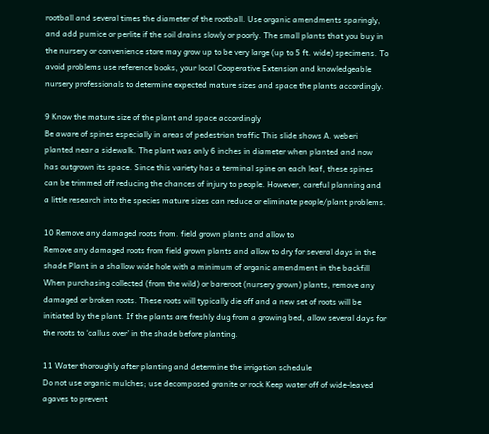rootball and several times the diameter of the rootball. Use organic amendments sparingly, and add pumice or perlite if the soil drains slowly or poorly. The small plants that you buy in the nursery or convenience store may grow up to be very large (up to 5 ft. wide) specimens. To avoid problems use reference books, your local Cooperative Extension and knowledgeable nursery professionals to determine expected mature sizes and space the plants accordingly.

9 Know the mature size of the plant and space accordingly
Be aware of spines especially in areas of pedestrian traffic This slide shows A. weberi planted near a sidewalk. The plant was only 6 inches in diameter when planted and now has outgrown its space. Since this variety has a terminal spine on each leaf, these spines can be trimmed off reducing the chances of injury to people. However, careful planning and a little research into the species mature sizes can reduce or eliminate people/plant problems.

10 Remove any damaged roots from. field grown plants and allow to
Remove any damaged roots from field grown plants and allow to dry for several days in the shade Plant in a shallow wide hole with a minimum of organic amendment in the backfill When purchasing collected (from the wild) or bareroot (nursery grown) plants, remove any damaged or broken roots. These roots will typically die off and a new set of roots will be initiated by the plant. If the plants are freshly dug from a growing bed, allow several days for the roots to ‘callus over’ in the shade before planting.

11 Water thoroughly after planting and determine the irrigation schedule
Do not use organic mulches; use decomposed granite or rock Keep water off of wide-leaved agaves to prevent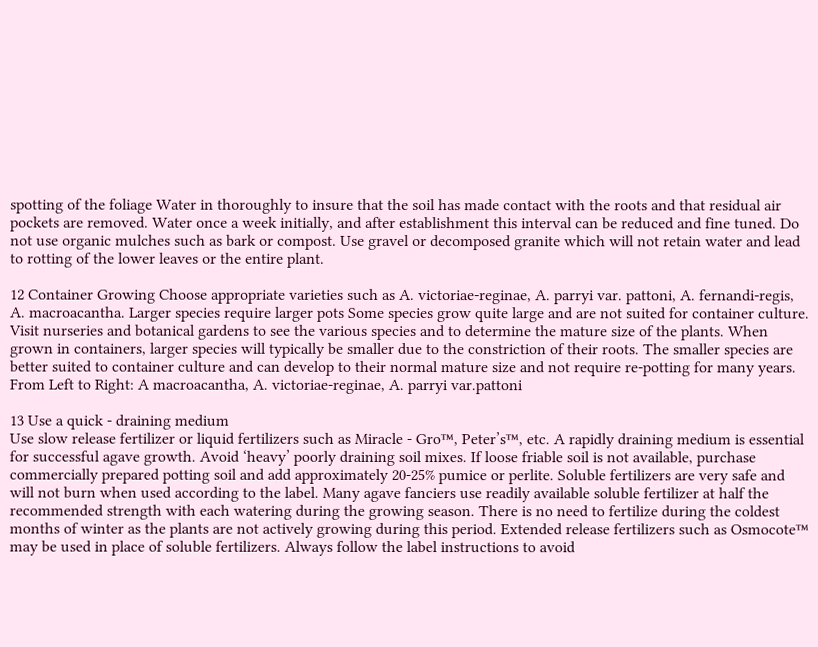spotting of the foliage Water in thoroughly to insure that the soil has made contact with the roots and that residual air pockets are removed. Water once a week initially, and after establishment this interval can be reduced and fine tuned. Do not use organic mulches such as bark or compost. Use gravel or decomposed granite which will not retain water and lead to rotting of the lower leaves or the entire plant.

12 Container Growing Choose appropriate varieties such as A. victoriae-reginae, A. parryi var. pattoni, A. fernandi-regis, A. macroacantha. Larger species require larger pots Some species grow quite large and are not suited for container culture. Visit nurseries and botanical gardens to see the various species and to determine the mature size of the plants. When grown in containers, larger species will typically be smaller due to the constriction of their roots. The smaller species are better suited to container culture and can develop to their normal mature size and not require re-potting for many years. From Left to Right: A macroacantha, A. victoriae-reginae, A. parryi var.pattoni

13 Use a quick - draining medium
Use slow release fertilizer or liquid fertilizers such as Miracle - Gro™, Peter’s™, etc. A rapidly draining medium is essential for successful agave growth. Avoid ‘heavy’ poorly draining soil mixes. If loose friable soil is not available, purchase commercially prepared potting soil and add approximately 20-25% pumice or perlite. Soluble fertilizers are very safe and will not burn when used according to the label. Many agave fanciers use readily available soluble fertilizer at half the recommended strength with each watering during the growing season. There is no need to fertilize during the coldest months of winter as the plants are not actively growing during this period. Extended release fertilizers such as Osmocote™ may be used in place of soluble fertilizers. Always follow the label instructions to avoid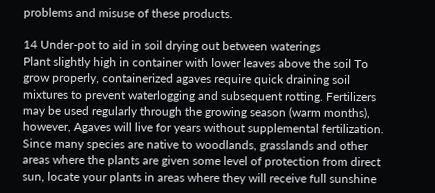problems and misuse of these products.

14 Under-pot to aid in soil drying out between waterings
Plant slightly high in container with lower leaves above the soil To grow properly, containerized agaves require quick draining soil mixtures to prevent waterlogging and subsequent rotting. Fertilizers may be used regularly through the growing season (warm months), however, Agaves will live for years without supplemental fertilization. Since many species are native to woodlands, grasslands and other areas where the plants are given some level of protection from direct sun, locate your plants in areas where they will receive full sunshine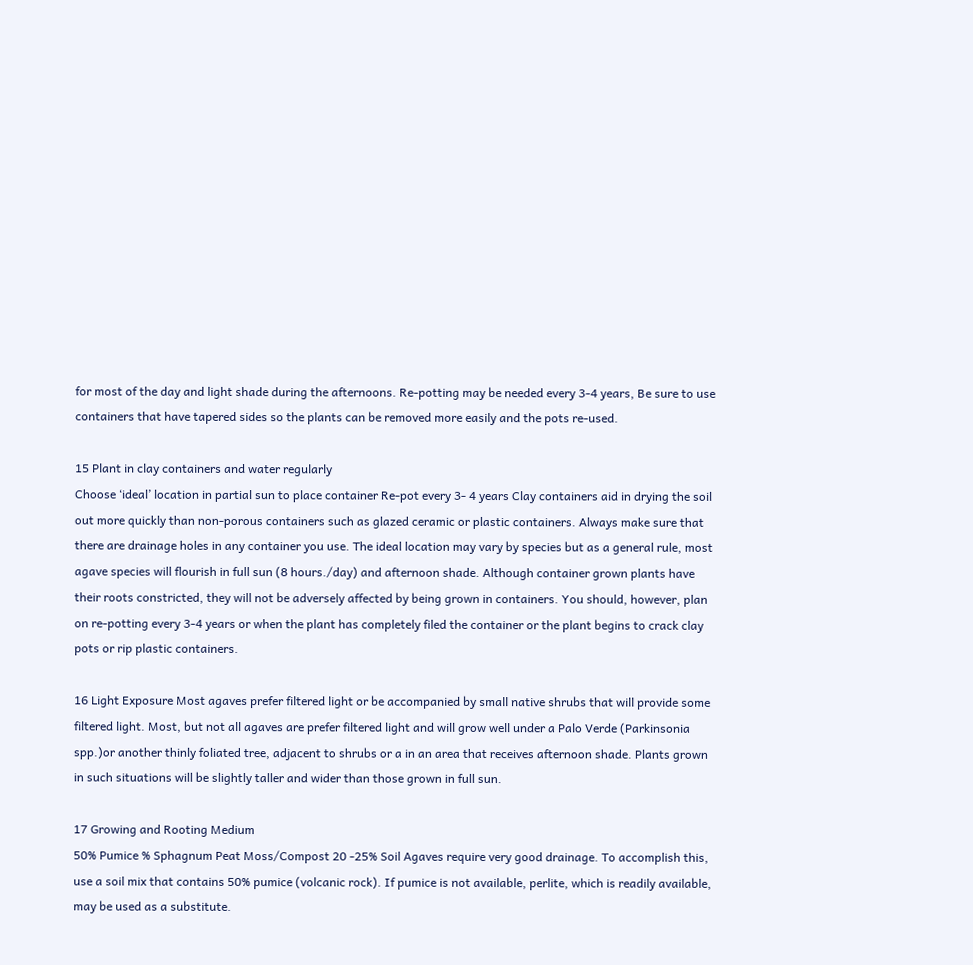for most of the day and light shade during the afternoons. Re-potting may be needed every 3-4 years, Be sure to use containers that have tapered sides so the plants can be removed more easily and the pots re-used.

15 Plant in clay containers and water regularly
Choose ‘ideal’ location in partial sun to place container Re-pot every 3- 4 years Clay containers aid in drying the soil out more quickly than non-porous containers such as glazed ceramic or plastic containers. Always make sure that there are drainage holes in any container you use. The ideal location may vary by species but as a general rule, most agave species will flourish in full sun (8 hours./day) and afternoon shade. Although container grown plants have their roots constricted, they will not be adversely affected by being grown in containers. You should, however, plan on re-potting every 3-4 years or when the plant has completely filed the container or the plant begins to crack clay pots or rip plastic containers.

16 Light Exposure Most agaves prefer filtered light or be accompanied by small native shrubs that will provide some filtered light. Most, but not all agaves are prefer filtered light and will grow well under a Palo Verde (Parkinsonia spp.)or another thinly foliated tree, adjacent to shrubs or a in an area that receives afternoon shade. Plants grown in such situations will be slightly taller and wider than those grown in full sun.

17 Growing and Rooting Medium
50% Pumice % Sphagnum Peat Moss/Compost 20 -25% Soil Agaves require very good drainage. To accomplish this, use a soil mix that contains 50% pumice (volcanic rock). If pumice is not available, perlite, which is readily available, may be used as a substitute.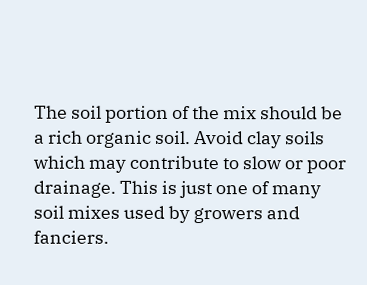The soil portion of the mix should be a rich organic soil. Avoid clay soils which may contribute to slow or poor drainage. This is just one of many soil mixes used by growers and fanciers.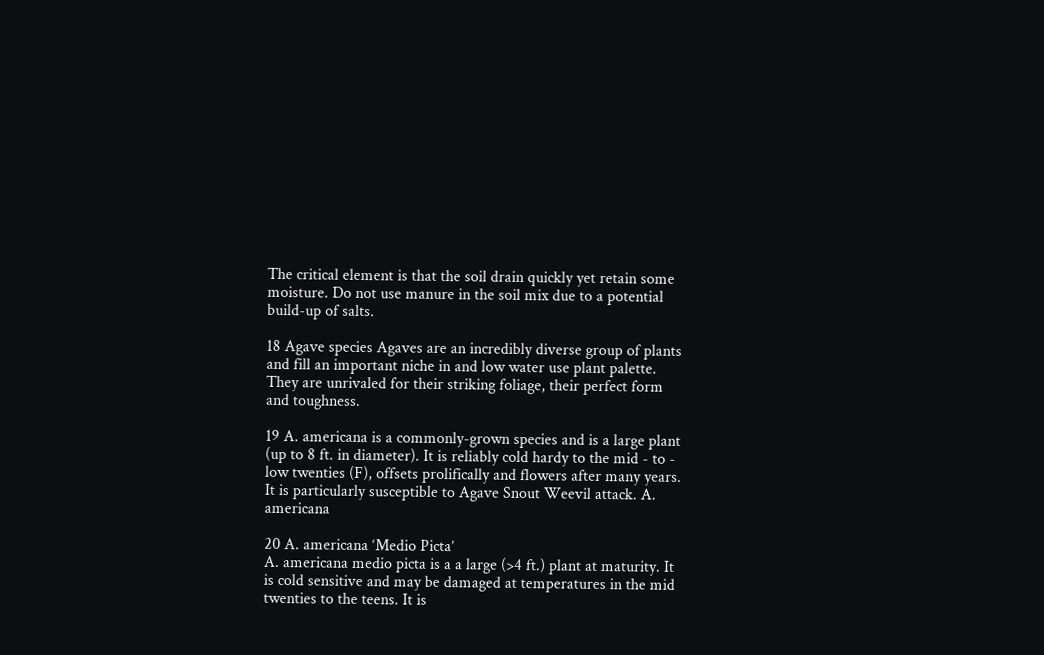The critical element is that the soil drain quickly yet retain some moisture. Do not use manure in the soil mix due to a potential build-up of salts.

18 Agave species Agaves are an incredibly diverse group of plants and fill an important niche in and low water use plant palette. They are unrivaled for their striking foliage, their perfect form and toughness.

19 A. americana is a commonly-grown species and is a large plant (up to 8 ft. in diameter). It is reliably cold hardy to the mid - to - low twenties (F), offsets prolifically and flowers after many years. It is particularly susceptible to Agave Snout Weevil attack. A. americana

20 A. americana ‘Medio Picta’
A. americana medio picta is a a large (>4 ft.) plant at maturity. It is cold sensitive and may be damaged at temperatures in the mid twenties to the teens. It is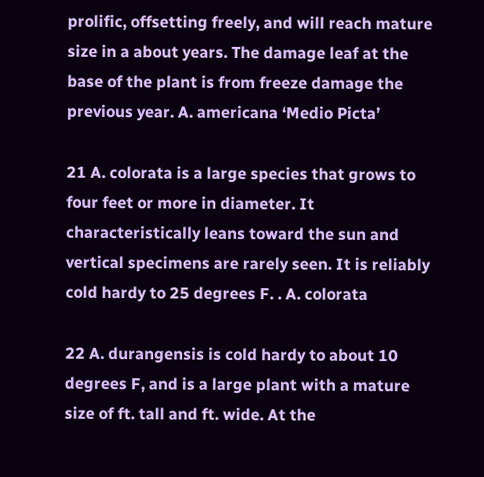prolific, offsetting freely, and will reach mature size in a about years. The damage leaf at the base of the plant is from freeze damage the previous year. A. americana ‘Medio Picta’

21 A. colorata is a large species that grows to four feet or more in diameter. It characteristically leans toward the sun and vertical specimens are rarely seen. It is reliably cold hardy to 25 degrees F. . A. colorata

22 A. durangensis is cold hardy to about 10 degrees F, and is a large plant with a mature size of ft. tall and ft. wide. At the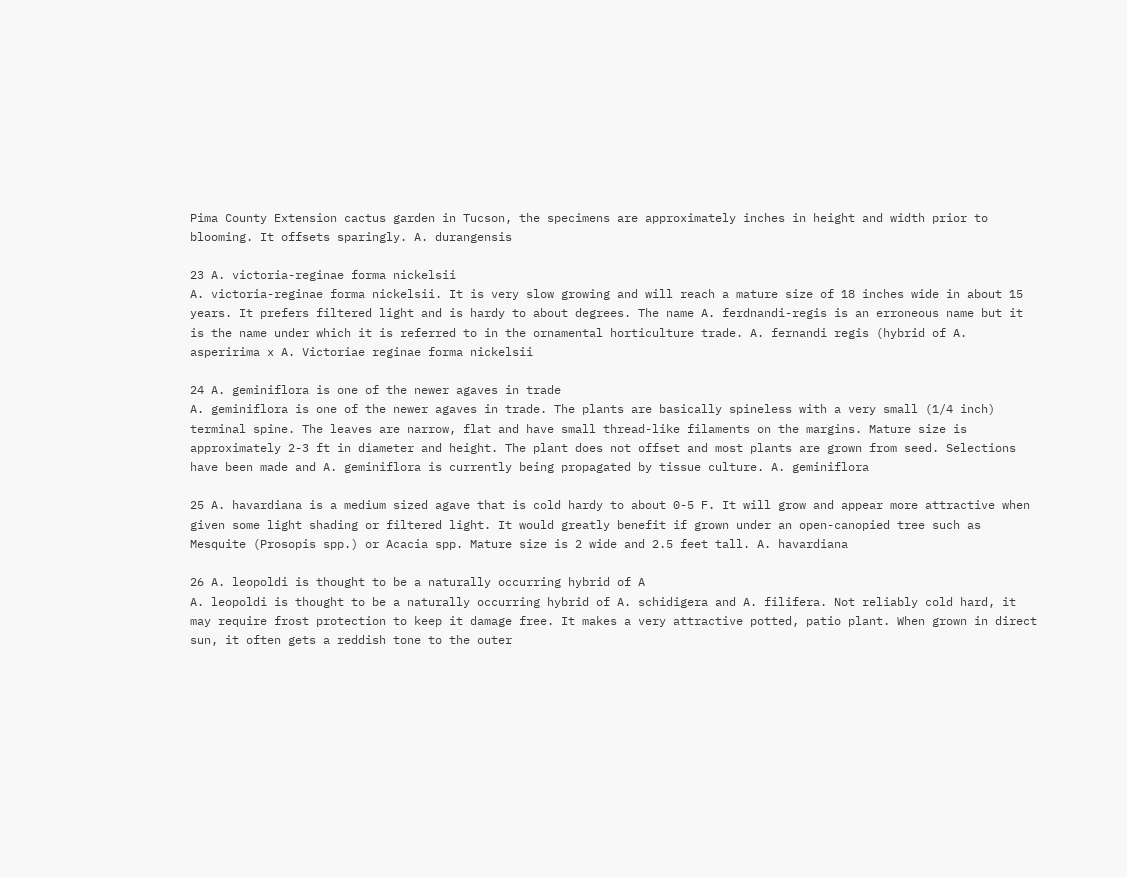Pima County Extension cactus garden in Tucson, the specimens are approximately inches in height and width prior to blooming. It offsets sparingly. A. durangensis

23 A. victoria-reginae forma nickelsii
A. victoria-reginae forma nickelsii. It is very slow growing and will reach a mature size of 18 inches wide in about 15 years. It prefers filtered light and is hardy to about degrees. The name A. ferdnandi-regis is an erroneous name but it is the name under which it is referred to in the ornamental horticulture trade. A. fernandi regis (hybrid of A. asperirima x A. Victoriae reginae forma nickelsii

24 A. geminiflora is one of the newer agaves in trade
A. geminiflora is one of the newer agaves in trade. The plants are basically spineless with a very small (1/4 inch) terminal spine. The leaves are narrow, flat and have small thread-like filaments on the margins. Mature size is approximately 2-3 ft in diameter and height. The plant does not offset and most plants are grown from seed. Selections have been made and A. geminiflora is currently being propagated by tissue culture. A. geminiflora

25 A. havardiana is a medium sized agave that is cold hardy to about 0-5 F. It will grow and appear more attractive when given some light shading or filtered light. It would greatly benefit if grown under an open-canopied tree such as Mesquite (Prosopis spp.) or Acacia spp. Mature size is 2 wide and 2.5 feet tall. A. havardiana

26 A. leopoldi is thought to be a naturally occurring hybrid of A
A. leopoldi is thought to be a naturally occurring hybrid of A. schidigera and A. filifera. Not reliably cold hard, it may require frost protection to keep it damage free. It makes a very attractive potted, patio plant. When grown in direct sun, it often gets a reddish tone to the outer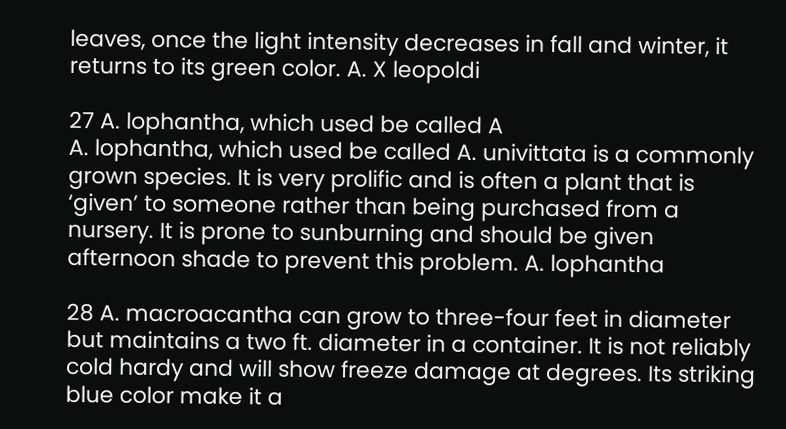leaves, once the light intensity decreases in fall and winter, it returns to its green color. A. X leopoldi

27 A. lophantha, which used be called A
A. lophantha, which used be called A. univittata is a commonly grown species. It is very prolific and is often a plant that is ‘given’ to someone rather than being purchased from a nursery. It is prone to sunburning and should be given afternoon shade to prevent this problem. A. lophantha

28 A. macroacantha can grow to three-four feet in diameter but maintains a two ft. diameter in a container. It is not reliably cold hardy and will show freeze damage at degrees. Its striking blue color make it a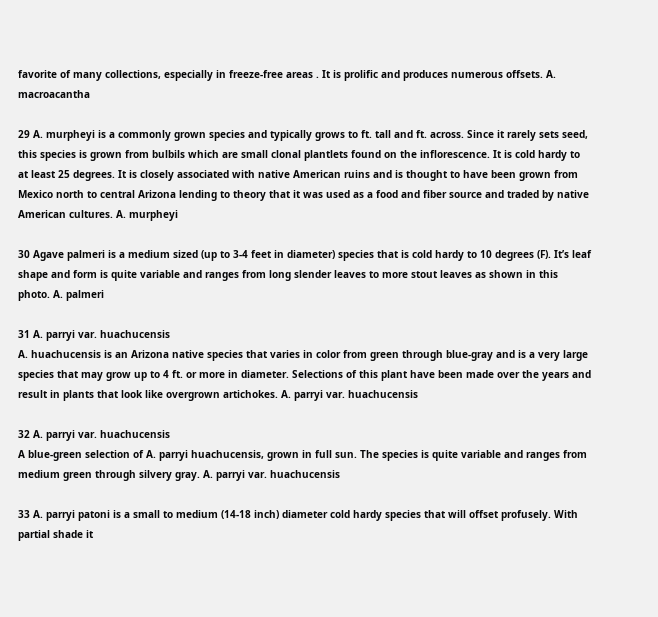favorite of many collections, especially in freeze-free areas . It is prolific and produces numerous offsets. A. macroacantha

29 A. murpheyi is a commonly grown species and typically grows to ft. tall and ft. across. Since it rarely sets seed, this species is grown from bulbils which are small clonal plantlets found on the inflorescence. It is cold hardy to at least 25 degrees. It is closely associated with native American ruins and is thought to have been grown from Mexico north to central Arizona lending to theory that it was used as a food and fiber source and traded by native American cultures. A. murpheyi

30 Agave palmeri is a medium sized (up to 3-4 feet in diameter) species that is cold hardy to 10 degrees (F). It’s leaf shape and form is quite variable and ranges from long slender leaves to more stout leaves as shown in this photo. A. palmeri

31 A. parryi var. huachucensis
A. huachucensis is an Arizona native species that varies in color from green through blue-gray and is a very large species that may grow up to 4 ft. or more in diameter. Selections of this plant have been made over the years and result in plants that look like overgrown artichokes. A. parryi var. huachucensis

32 A. parryi var. huachucensis
A blue-green selection of A. parryi huachucensis, grown in full sun. The species is quite variable and ranges from medium green through silvery gray. A. parryi var. huachucensis

33 A. parryi patoni is a small to medium (14-18 inch) diameter cold hardy species that will offset profusely. With partial shade it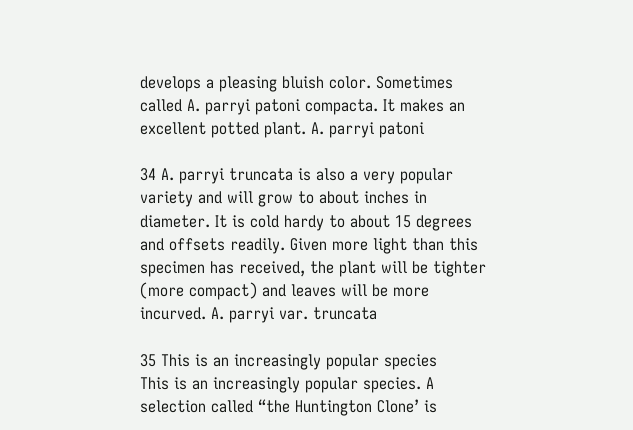develops a pleasing bluish color. Sometimes called A. parryi patoni compacta. It makes an excellent potted plant. A. parryi patoni

34 A. parryi truncata is also a very popular variety and will grow to about inches in diameter. It is cold hardy to about 15 degrees and offsets readily. Given more light than this specimen has received, the plant will be tighter (more compact) and leaves will be more incurved. A. parryi var. truncata

35 This is an increasingly popular species
This is an increasingly popular species. A selection called “the Huntington Clone’ is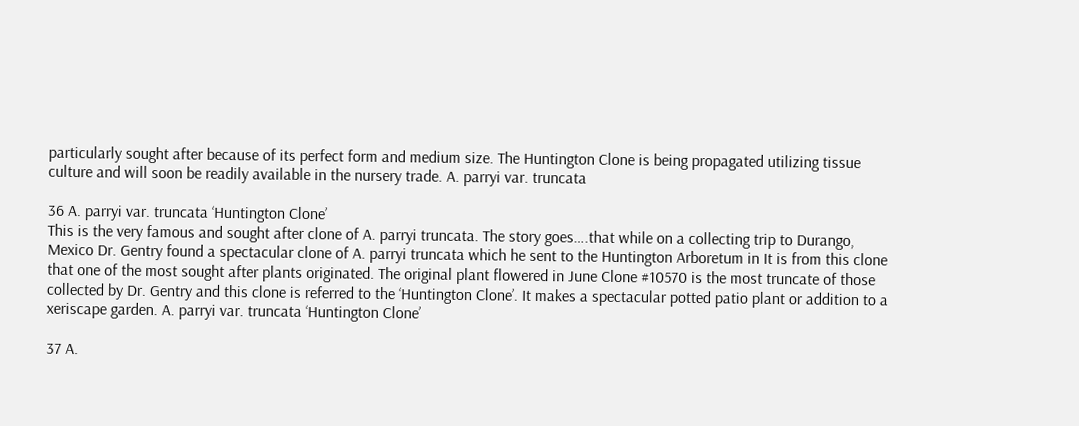particularly sought after because of its perfect form and medium size. The Huntington Clone is being propagated utilizing tissue culture and will soon be readily available in the nursery trade. A. parryi var. truncata

36 A. parryi var. truncata ‘Huntington Clone’
This is the very famous and sought after clone of A. parryi truncata. The story goes….that while on a collecting trip to Durango, Mexico Dr. Gentry found a spectacular clone of A. parryi truncata which he sent to the Huntington Arboretum in It is from this clone that one of the most sought after plants originated. The original plant flowered in June Clone #10570 is the most truncate of those collected by Dr. Gentry and this clone is referred to the ‘Huntington Clone’. It makes a spectacular potted patio plant or addition to a xeriscape garden. A. parryi var. truncata ‘Huntington Clone’

37 A.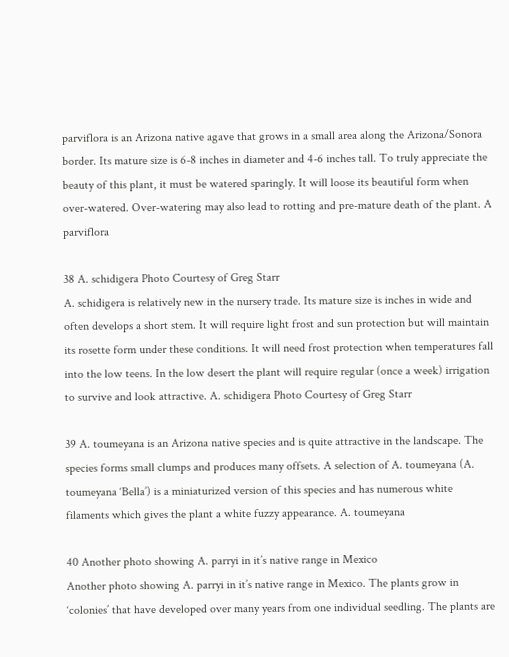parviflora is an Arizona native agave that grows in a small area along the Arizona/Sonora border. Its mature size is 6-8 inches in diameter and 4-6 inches tall. To truly appreciate the beauty of this plant, it must be watered sparingly. It will loose its beautiful form when over-watered. Over-watering may also lead to rotting and pre-mature death of the plant. A parviflora

38 A. schidigera Photo Courtesy of Greg Starr
A. schidigera is relatively new in the nursery trade. Its mature size is inches in wide and often develops a short stem. It will require light frost and sun protection but will maintain its rosette form under these conditions. It will need frost protection when temperatures fall into the low teens. In the low desert the plant will require regular (once a week) irrigation to survive and look attractive. A. schidigera Photo Courtesy of Greg Starr

39 A. toumeyana is an Arizona native species and is quite attractive in the landscape. The species forms small clumps and produces many offsets. A selection of A. toumeyana (A. toumeyana ‘Bella’) is a miniaturized version of this species and has numerous white filaments which gives the plant a white fuzzy appearance. A. toumeyana

40 Another photo showing A. parryi in it’s native range in Mexico
Another photo showing A. parryi in it’s native range in Mexico. The plants grow in ‘colonies’ that have developed over many years from one individual seedling. The plants are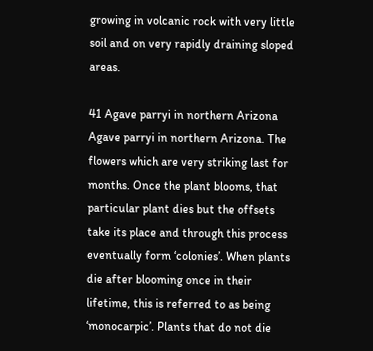growing in volcanic rock with very little soil and on very rapidly draining sloped areas.

41 Agave parryi in northern Arizona
Agave parryi in northern Arizona. The flowers which are very striking last for months. Once the plant blooms, that particular plant dies but the offsets take its place and through this process eventually form ‘colonies’. When plants die after blooming once in their lifetime, this is referred to as being ‘monocarpic’. Plants that do not die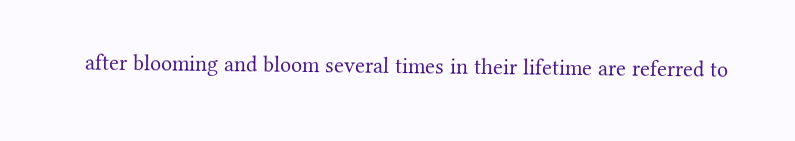after blooming and bloom several times in their lifetime are referred to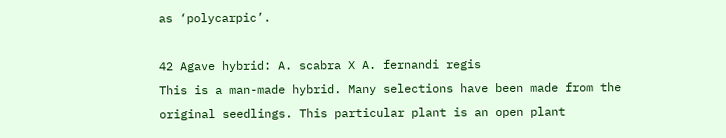as ‘polycarpic’.

42 Agave hybrid: A. scabra X A. fernandi regis
This is a man-made hybrid. Many selections have been made from the original seedlings. This particular plant is an open plant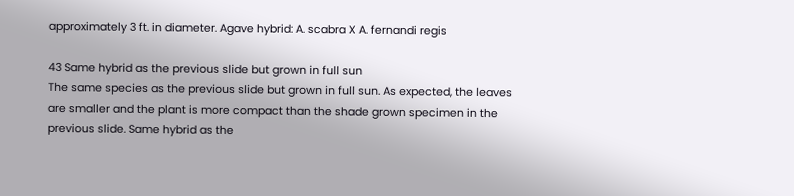approximately 3 ft. in diameter. Agave hybrid: A. scabra X A. fernandi regis

43 Same hybrid as the previous slide but grown in full sun
The same species as the previous slide but grown in full sun. As expected, the leaves are smaller and the plant is more compact than the shade grown specimen in the previous slide. Same hybrid as the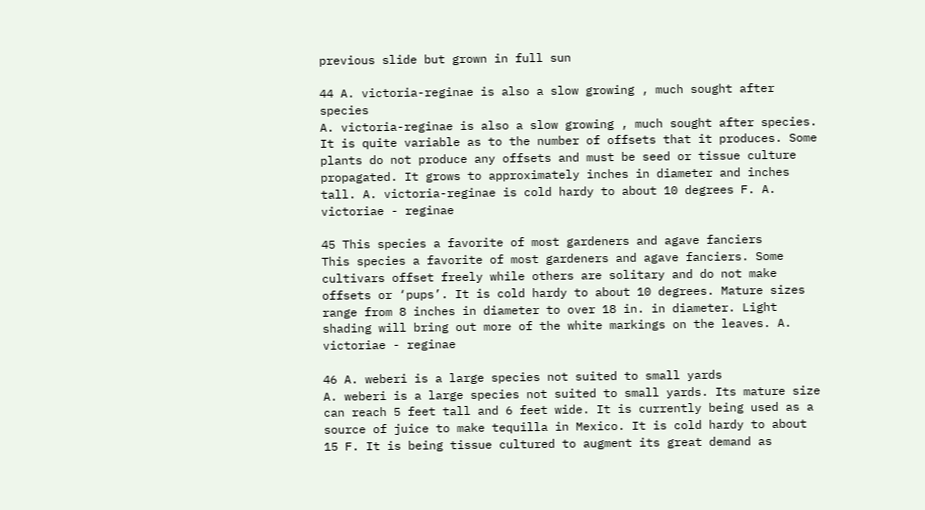previous slide but grown in full sun

44 A. victoria-reginae is also a slow growing , much sought after species
A. victoria-reginae is also a slow growing , much sought after species. It is quite variable as to the number of offsets that it produces. Some plants do not produce any offsets and must be seed or tissue culture propagated. It grows to approximately inches in diameter and inches tall. A. victoria-reginae is cold hardy to about 10 degrees F. A. victoriae - reginae

45 This species a favorite of most gardeners and agave fanciers
This species a favorite of most gardeners and agave fanciers. Some cultivars offset freely while others are solitary and do not make offsets or ‘pups’. It is cold hardy to about 10 degrees. Mature sizes range from 8 inches in diameter to over 18 in. in diameter. Light shading will bring out more of the white markings on the leaves. A. victoriae - reginae

46 A. weberi is a large species not suited to small yards
A. weberi is a large species not suited to small yards. Its mature size can reach 5 feet tall and 6 feet wide. It is currently being used as a source of juice to make tequilla in Mexico. It is cold hardy to about 15 F. It is being tissue cultured to augment its great demand as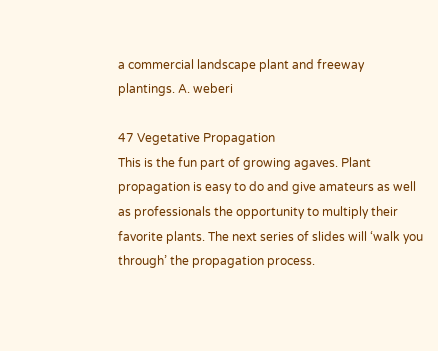a commercial landscape plant and freeway plantings. A. weberi

47 Vegetative Propagation
This is the fun part of growing agaves. Plant propagation is easy to do and give amateurs as well as professionals the opportunity to multiply their favorite plants. The next series of slides will ‘walk you through’ the propagation process.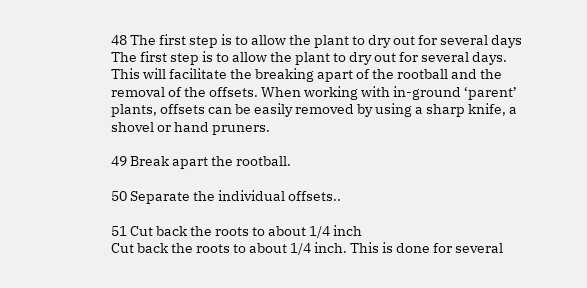48 The first step is to allow the plant to dry out for several days
The first step is to allow the plant to dry out for several days. This will facilitate the breaking apart of the rootball and the removal of the offsets. When working with in-ground ‘parent’ plants, offsets can be easily removed by using a sharp knife, a shovel or hand pruners.

49 Break apart the rootball.

50 Separate the individual offsets..

51 Cut back the roots to about 1/4 inch
Cut back the roots to about 1/4 inch. This is done for several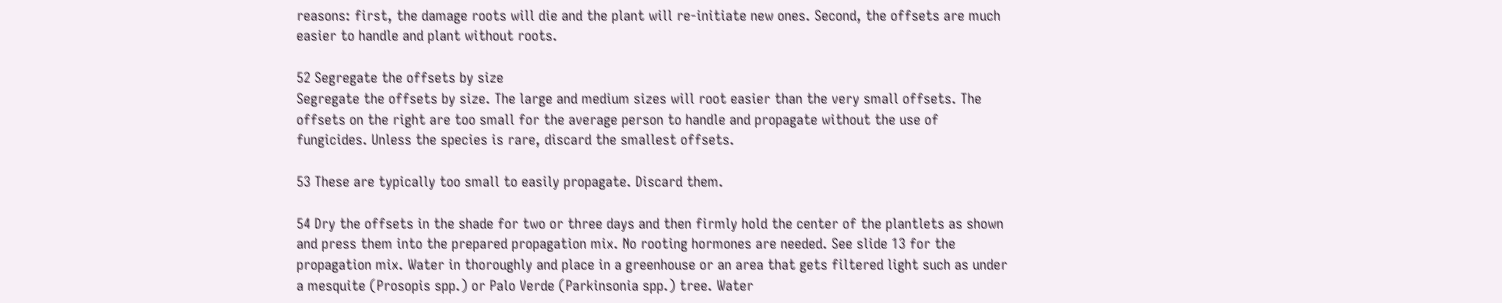reasons: first, the damage roots will die and the plant will re-initiate new ones. Second, the offsets are much easier to handle and plant without roots.

52 Segregate the offsets by size
Segregate the offsets by size. The large and medium sizes will root easier than the very small offsets. The offsets on the right are too small for the average person to handle and propagate without the use of fungicides. Unless the species is rare, discard the smallest offsets.

53 These are typically too small to easily propagate. Discard them.

54 Dry the offsets in the shade for two or three days and then firmly hold the center of the plantlets as shown and press them into the prepared propagation mix. No rooting hormones are needed. See slide 13 for the propagation mix. Water in thoroughly and place in a greenhouse or an area that gets filtered light such as under a mesquite (Prosopis spp.) or Palo Verde (Parkinsonia spp.) tree. Water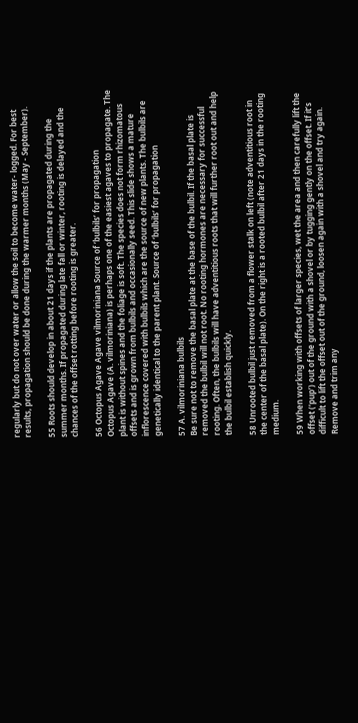regularly but do not over water or allow the soil to become water- logged. For best results, propagation should be done during the warmer months (May - September).

55 Roots should develop in about 21 days if the plants are propagated during the summer months. If propagated during late fall or winter, rooting is delayed and the chances of the offset rotting before rooting is greater.

56 Octopus Agave Agave vilmoriniana Source of ‘bulbils’ for propagation
Octopus Agave (A. vilmoriniana) is perhaps one of the easiest agaves to propagate. The plant is without spines and the foliage is soft. The species does not form rhizomatous offsets and is grown from bulbils and occasionally seed. This slide shows a mature inflorescence covered with bulbils which are the source of new plants. The bulbils are genetically identical to the parent plant. Source of ‘bulbils’ for propagation

57 A. vilmoriniana bulbils
Be sure not to remove the basal plate at the base of the bulbil. If the basal plate is removed the bulbil will not root. No rooting hormones are necessary for successful rooting. Often, the bulbils will have adventitious roots that will further root out and help the bulbil establish quickly.

58 Unrooted bulbil just removed from a flower stalk on left (note adventitious root in the center of the basal plate). On the right is a rooted bulbil after 21 days in the rooting medium.

59 When working with offsets of larger species, wet the area and then carefully lift the offset (‘pup’) out of the ground with a shovel or by tugging gently on the offset. If it’s difficult to lift the offset out of the ground, loosen again with a shovel and try again. Remove and trim any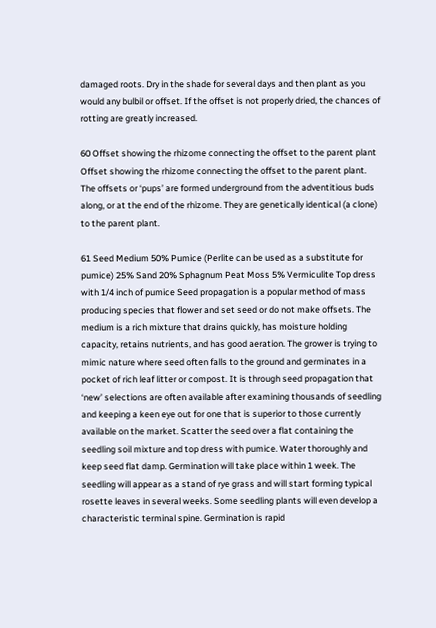damaged roots. Dry in the shade for several days and then plant as you would any bulbil or offset. If the offset is not properly dried, the chances of rotting are greatly increased.

60 Offset showing the rhizome connecting the offset to the parent plant
Offset showing the rhizome connecting the offset to the parent plant. The offsets or ‘pups’ are formed underground from the adventitious buds along, or at the end of the rhizome. They are genetically identical (a clone) to the parent plant.

61 Seed Medium 50% Pumice (Perlite can be used as a substitute for pumice) 25% Sand 20% Sphagnum Peat Moss 5% Vermiculite Top dress with 1/4 inch of pumice Seed propagation is a popular method of mass producing species that flower and set seed or do not make offsets. The medium is a rich mixture that drains quickly, has moisture holding capacity, retains nutrients, and has good aeration. The grower is trying to mimic nature where seed often falls to the ground and germinates in a pocket of rich leaf litter or compost. It is through seed propagation that ‘new’ selections are often available after examining thousands of seedling and keeping a keen eye out for one that is superior to those currently available on the market. Scatter the seed over a flat containing the seedling soil mixture and top dress with pumice. Water thoroughly and keep seed flat damp. Germination will take place within 1 week. The seedling will appear as a stand of rye grass and will start forming typical rosette leaves in several weeks. Some seedling plants will even develop a characteristic terminal spine. Germination is rapid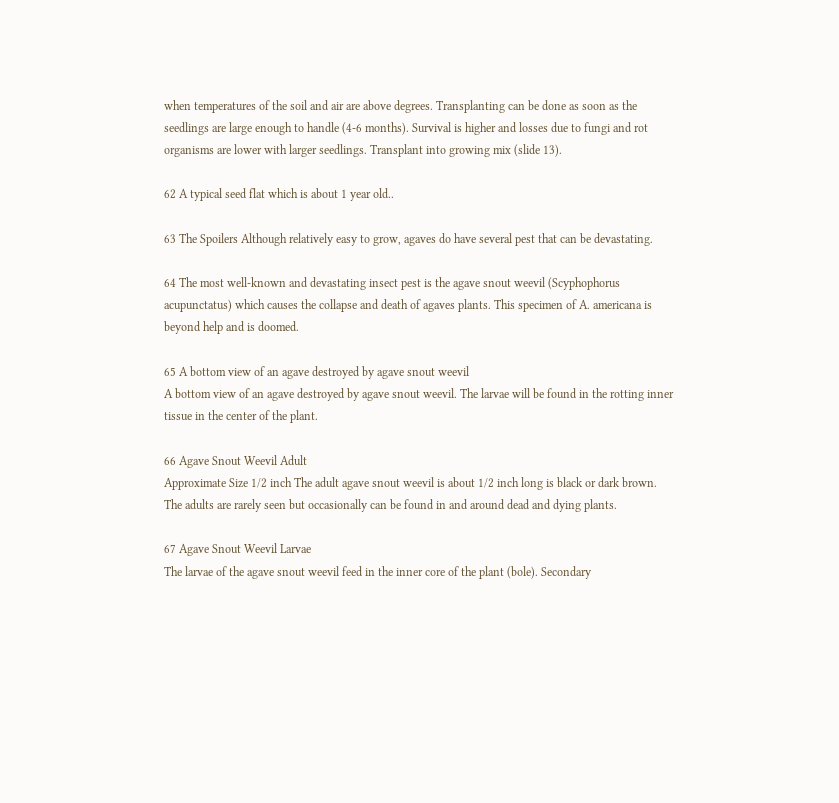when temperatures of the soil and air are above degrees. Transplanting can be done as soon as the seedlings are large enough to handle (4-6 months). Survival is higher and losses due to fungi and rot organisms are lower with larger seedlings. Transplant into growing mix (slide 13).

62 A typical seed flat which is about 1 year old..

63 The Spoilers Although relatively easy to grow, agaves do have several pest that can be devastating.

64 The most well-known and devastating insect pest is the agave snout weevil (Scyphophorus acupunctatus) which causes the collapse and death of agaves plants. This specimen of A. americana is beyond help and is doomed.

65 A bottom view of an agave destroyed by agave snout weevil
A bottom view of an agave destroyed by agave snout weevil. The larvae will be found in the rotting inner tissue in the center of the plant.

66 Agave Snout Weevil Adult
Approximate Size 1/2 inch The adult agave snout weevil is about 1/2 inch long is black or dark brown. The adults are rarely seen but occasionally can be found in and around dead and dying plants.

67 Agave Snout Weevil Larvae
The larvae of the agave snout weevil feed in the inner core of the plant (bole). Secondary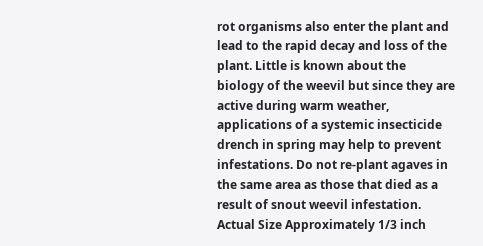rot organisms also enter the plant and lead to the rapid decay and loss of the plant. Little is known about the biology of the weevil but since they are active during warm weather, applications of a systemic insecticide drench in spring may help to prevent infestations. Do not re-plant agaves in the same area as those that died as a result of snout weevil infestation. Actual Size Approximately 1/3 inch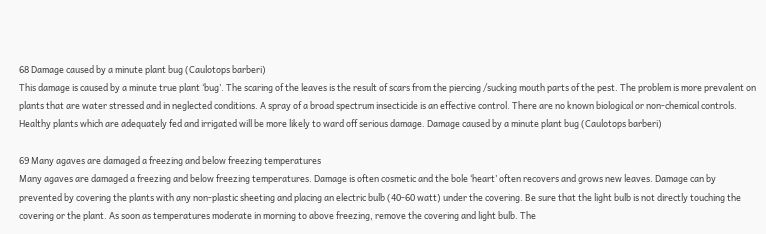68 Damage caused by a minute plant bug (Caulotops barberi)
This damage is caused by a minute true plant ‘bug’. The scaring of the leaves is the result of scars from the piercing /sucking mouth parts of the pest. The problem is more prevalent on plants that are water stressed and in neglected conditions. A spray of a broad spectrum insecticide is an effective control. There are no known biological or non-chemical controls. Healthy plants which are adequately fed and irrigated will be more likely to ward off serious damage. Damage caused by a minute plant bug (Caulotops barberi)

69 Many agaves are damaged a freezing and below freezing temperatures
Many agaves are damaged a freezing and below freezing temperatures. Damage is often cosmetic and the bole ‘heart’ often recovers and grows new leaves. Damage can by prevented by covering the plants with any non-plastic sheeting and placing an electric bulb (40-60 watt) under the covering. Be sure that the light bulb is not directly touching the covering or the plant. As soon as temperatures moderate in morning to above freezing, remove the covering and light bulb. The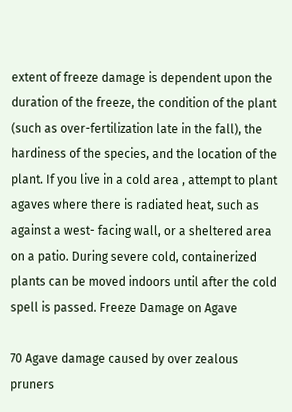extent of freeze damage is dependent upon the duration of the freeze, the condition of the plant (such as over-fertilization late in the fall), the hardiness of the species, and the location of the plant. If you live in a cold area , attempt to plant agaves where there is radiated heat, such as against a west- facing wall, or a sheltered area on a patio. During severe cold, containerized plants can be moved indoors until after the cold spell is passed. Freeze Damage on Agave

70 Agave damage caused by over zealous pruners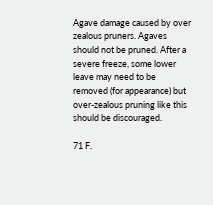Agave damage caused by over zealous pruners. Agaves should not be pruned. After a severe freeze, some lower leave may need to be removed (for appearance) but over-zealous pruning like this should be discouraged.

71 F.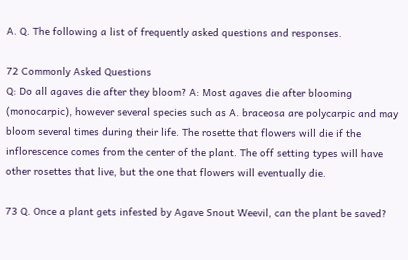A. Q. The following a list of frequently asked questions and responses.

72 Commonly Asked Questions
Q: Do all agaves die after they bloom? A: Most agaves die after blooming (monocarpic), however several species such as A. braceosa are polycarpic and may bloom several times during their life. The rosette that flowers will die if the inflorescence comes from the center of the plant. The off setting types will have other rosettes that live, but the one that flowers will eventually die.

73 Q. Once a plant gets infested by Agave Snout Weevil, can the plant be saved?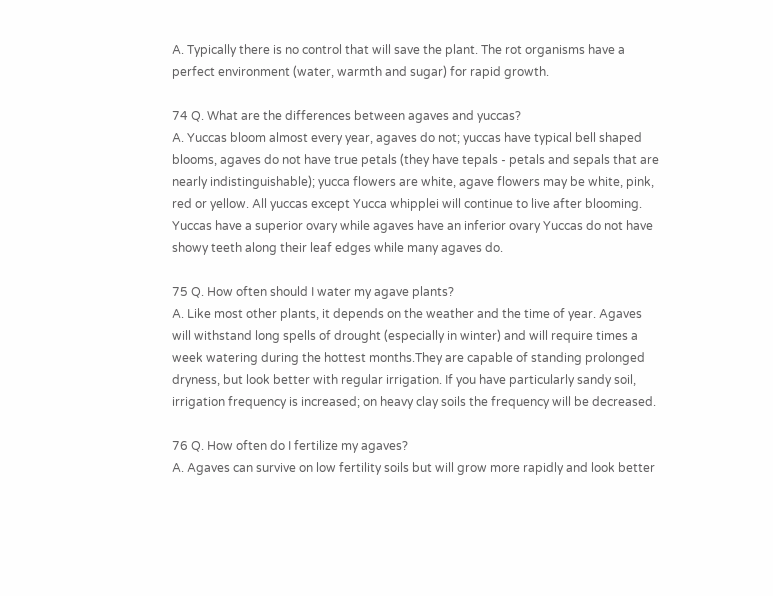A. Typically there is no control that will save the plant. The rot organisms have a perfect environment (water, warmth and sugar) for rapid growth.

74 Q. What are the differences between agaves and yuccas?
A. Yuccas bloom almost every year, agaves do not; yuccas have typical bell shaped blooms, agaves do not have true petals (they have tepals - petals and sepals that are nearly indistinguishable); yucca flowers are white, agave flowers may be white, pink, red or yellow. All yuccas except Yucca whipplei will continue to live after blooming. Yuccas have a superior ovary while agaves have an inferior ovary Yuccas do not have showy teeth along their leaf edges while many agaves do.

75 Q. How often should I water my agave plants?
A. Like most other plants, it depends on the weather and the time of year. Agaves will withstand long spells of drought (especially in winter) and will require times a week watering during the hottest months.They are capable of standing prolonged dryness, but look better with regular irrigation. If you have particularly sandy soil, irrigation frequency is increased; on heavy clay soils the frequency will be decreased.

76 Q. How often do I fertilize my agaves?
A. Agaves can survive on low fertility soils but will grow more rapidly and look better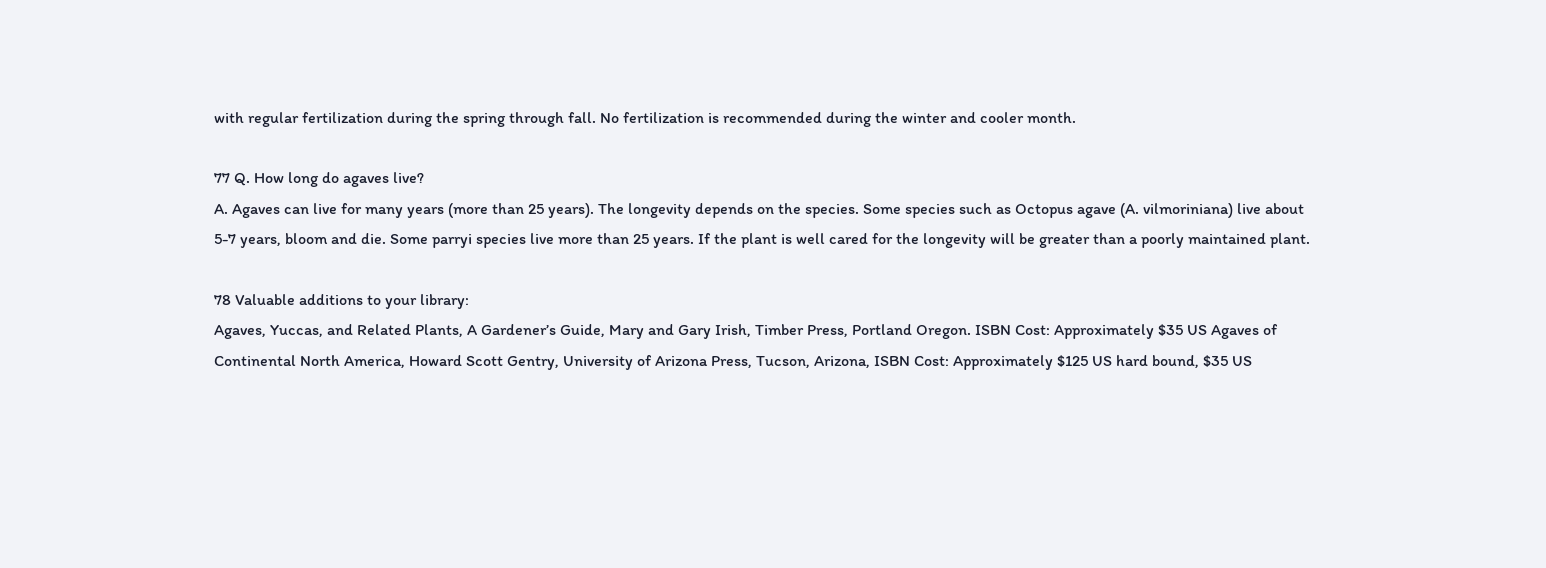with regular fertilization during the spring through fall. No fertilization is recommended during the winter and cooler month.

77 Q. How long do agaves live?
A. Agaves can live for many years (more than 25 years). The longevity depends on the species. Some species such as Octopus agave (A. vilmoriniana) live about 5-7 years, bloom and die. Some parryi species live more than 25 years. If the plant is well cared for the longevity will be greater than a poorly maintained plant.

78 Valuable additions to your library:
Agaves, Yuccas, and Related Plants, A Gardener’s Guide, Mary and Gary Irish, Timber Press, Portland Oregon. ISBN Cost: Approximately $35 US Agaves of Continental North America, Howard Scott Gentry, University of Arizona Press, Tucson, Arizona, ISBN Cost: Approximately $125 US hard bound, $35 US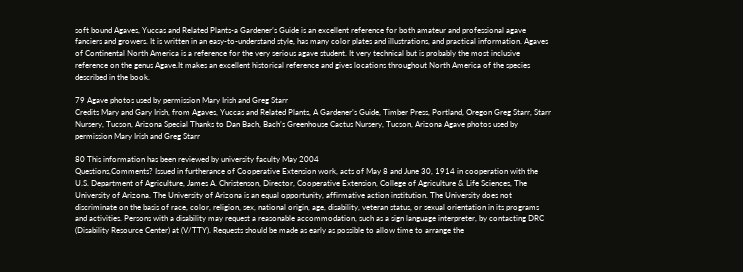soft bound Agaves, Yuccas and Related Plants-a Gardener’s Guide is an excellent reference for both amateur and professional agave fanciers and growers. It is written in an easy-to-understand style, has many color plates and illustrations, and practical information. Agaves of Continental North America is a reference for the very serious agave student. It very technical but is probably the most inclusive reference on the genus Agave.It makes an excellent historical reference and gives locations throughout North America of the species described in the book.

79 Agave photos used by permission Mary Irish and Greg Starr
Credits Mary and Gary Irish, from Agaves, Yuccas and Related Plants, A Gardener’s Guide, Timber Press, Portland, Oregon Greg Starr, Starr Nursery, Tucson, Arizona Special Thanks to Dan Bach, Bach’s Greenhouse Cactus Nursery, Tucson, Arizona Agave photos used by permission Mary Irish and Greg Starr

80 This information has been reviewed by university faculty May 2004
Questions,Comments? Issued in furtherance of Cooperative Extension work, acts of May 8 and June 30, 1914 in cooperation with the U.S. Department of Agriculture, James A. Christenson, Director, Cooperative Extension, College of Agriculture & Life Sciences, The University of Arizona. The University of Arizona is an equal opportunity, affirmative action institution. The University does not discriminate on the basis of race, color, religion, sex, national origin, age, disability, veteran status, or sexual orientation in its programs and activities. Persons with a disability may request a reasonable accommodation, such as a sign language interpreter, by contacting DRC (Disability Resource Center) at (V/TTY). Requests should be made as early as possible to allow time to arrange the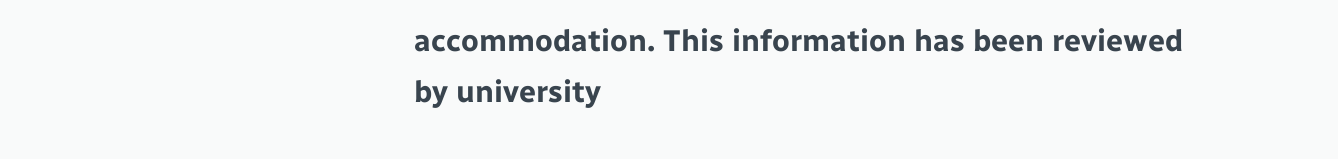accommodation. This information has been reviewed by university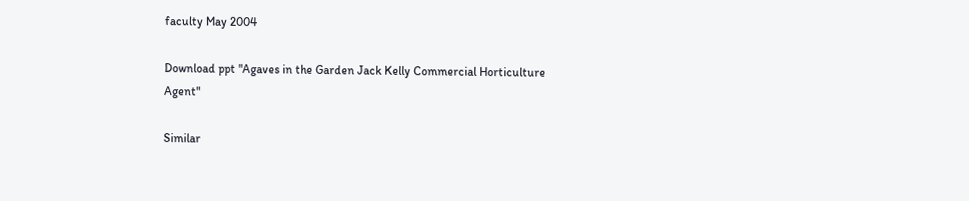faculty May 2004

Download ppt "Agaves in the Garden Jack Kelly Commercial Horticulture Agent"

Similar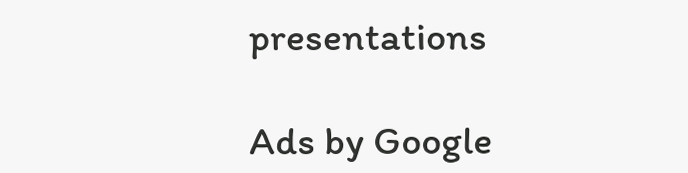presentations

Ads by Google